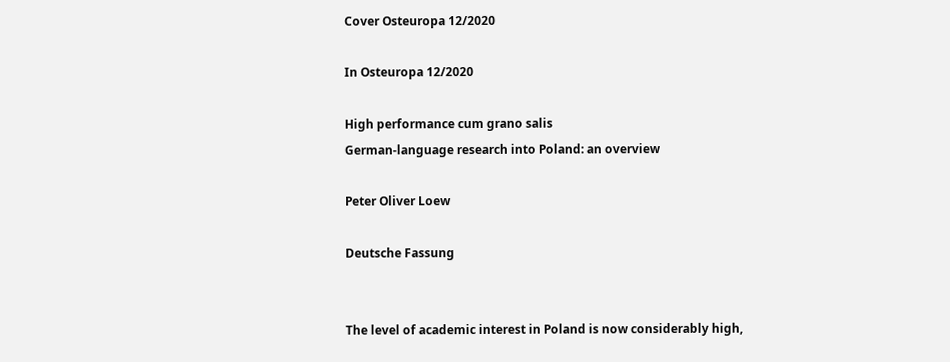Cover Osteuropa 12/2020

In Osteuropa 12/2020

High performance cum grano salis
German-language research into Poland: an overview

Peter Oliver Loew

Deutsche Fassung


The level of academic interest in Poland is now considerably high,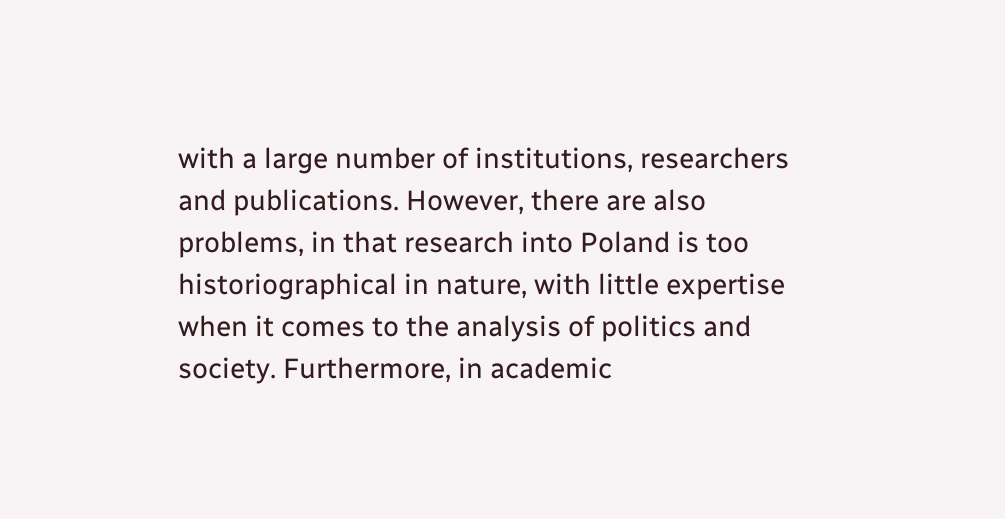with a large number of institutions, researchers and publications. However, there are also problems, in that research into Poland is too historiographical in nature, with little expertise when it comes to the analysis of politics and society. Furthermore, in academic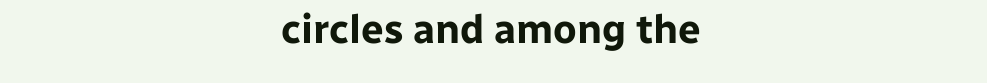circles and among the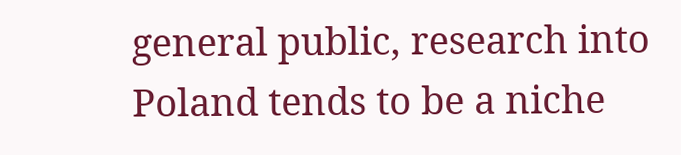general public, research into Poland tends to be a niche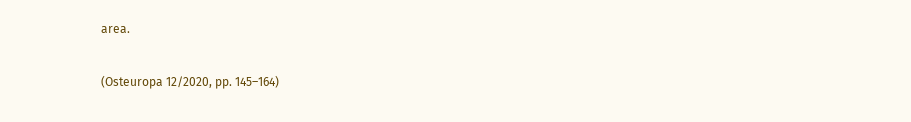area.

(Osteuropa 12/2020, pp. 145–164)